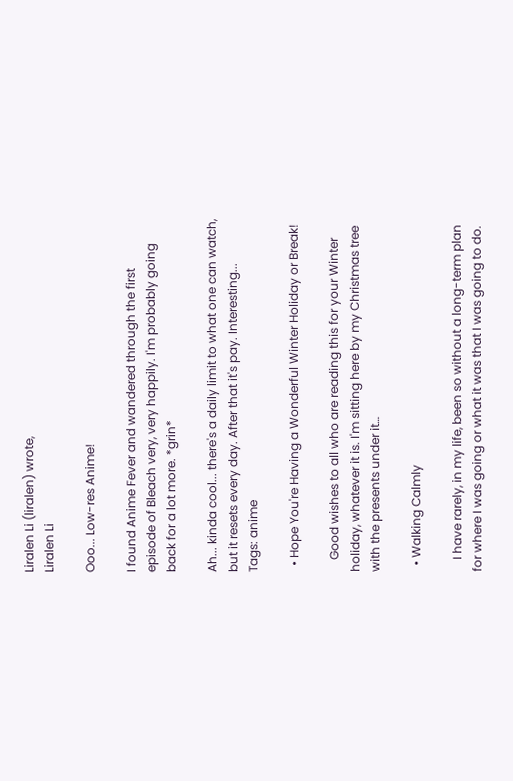Liralen Li (liralen) wrote,
Liralen Li

Ooo... Low-res Anime!

I found Anime Fever and wandered through the first episode of Bleach very, very happily. I'm probably going back for a lot more. *grin*

Ah... kinda cool... there's a daily limit to what one can watch, but it resets every day. After that it's pay. Interesting...
Tags: anime

  • Hope You're Having a Wonderful Winter Holiday or Break!

    Good wishes to all who are reading this for your Winter holiday, whatever it is. I'm sitting here by my Christmas tree with the presents under it…

  • Walking Calmly

    I have rarely, in my life, been so without a long-term plan for where I was going or what it was that I was going to do.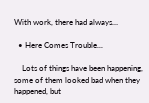With work, there had always…

  • Here Comes Trouble...

    Lots of things have been happening, some of them looked bad when they happened, but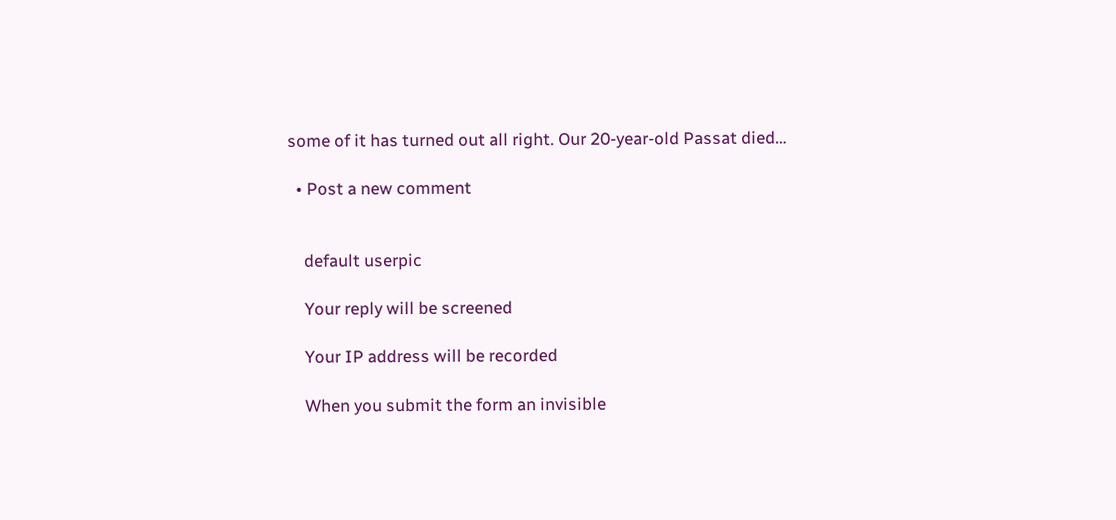some of it has turned out all right. Our 20-year-old Passat died…

  • Post a new comment


    default userpic

    Your reply will be screened

    Your IP address will be recorded

    When you submit the form an invisible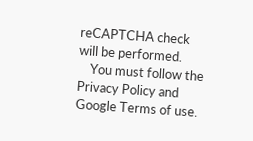reCAPTCHA check will be performed.
    You must follow the Privacy Policy and Google Terms of use.